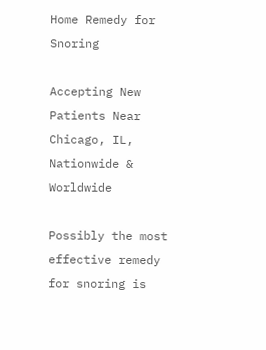Home Remedy for Snoring

Accepting New Patients Near Chicago, IL, Nationwide & Worldwide

Possibly the most effective remedy for snoring is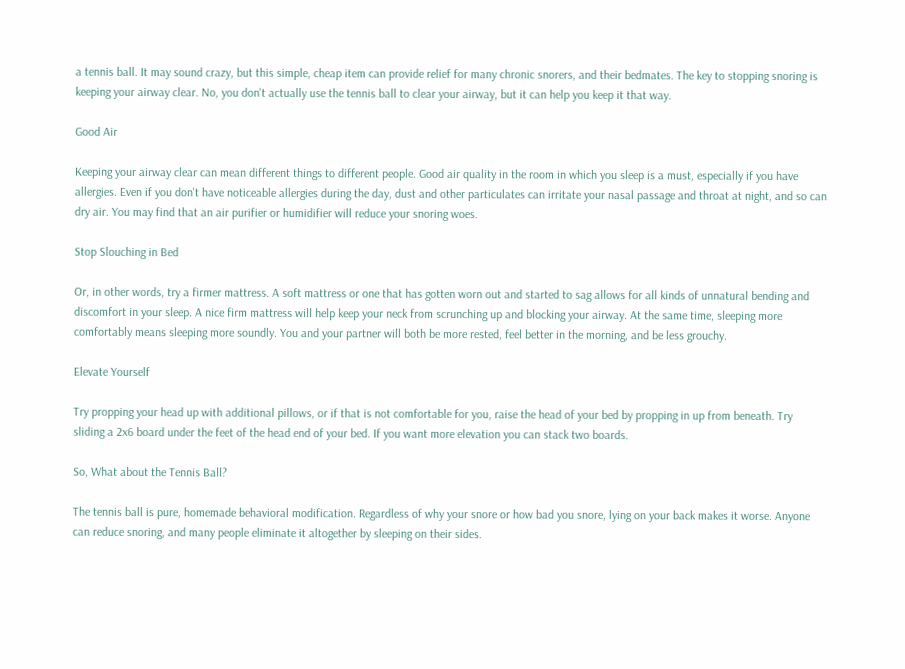a tennis ball. It may sound crazy, but this simple, cheap item can provide relief for many chronic snorers, and their bedmates. The key to stopping snoring is keeping your airway clear. No, you don't actually use the tennis ball to clear your airway, but it can help you keep it that way.

Good Air

Keeping your airway clear can mean different things to different people. Good air quality in the room in which you sleep is a must, especially if you have allergies. Even if you don't have noticeable allergies during the day, dust and other particulates can irritate your nasal passage and throat at night, and so can dry air. You may find that an air purifier or humidifier will reduce your snoring woes.

Stop Slouching in Bed

Or, in other words, try a firmer mattress. A soft mattress or one that has gotten worn out and started to sag allows for all kinds of unnatural bending and discomfort in your sleep. A nice firm mattress will help keep your neck from scrunching up and blocking your airway. At the same time, sleeping more comfortably means sleeping more soundly. You and your partner will both be more rested, feel better in the morning, and be less grouchy.

Elevate Yourself

Try propping your head up with additional pillows, or if that is not comfortable for you, raise the head of your bed by propping in up from beneath. Try sliding a 2x6 board under the feet of the head end of your bed. If you want more elevation you can stack two boards.

So, What about the Tennis Ball?

The tennis ball is pure, homemade behavioral modification. Regardless of why your snore or how bad you snore, lying on your back makes it worse. Anyone can reduce snoring, and many people eliminate it altogether by sleeping on their sides.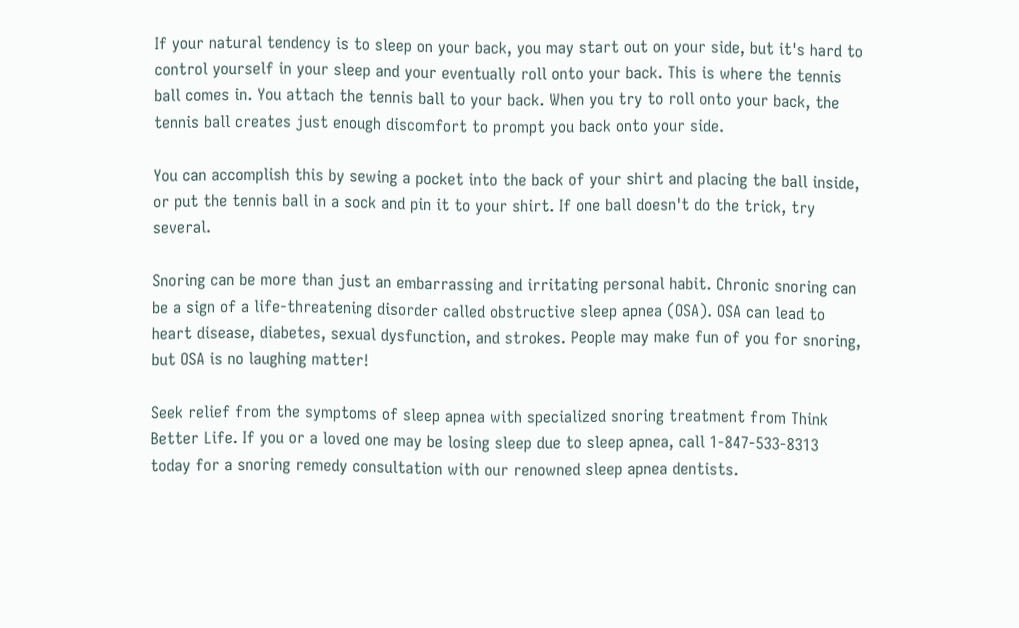If your natural tendency is to sleep on your back, you may start out on your side, but it's hard to control yourself in your sleep and your eventually roll onto your back. This is where the tennis ball comes in. You attach the tennis ball to your back. When you try to roll onto your back, the tennis ball creates just enough discomfort to prompt you back onto your side.

You can accomplish this by sewing a pocket into the back of your shirt and placing the ball inside, or put the tennis ball in a sock and pin it to your shirt. If one ball doesn't do the trick, try several.

Snoring can be more than just an embarrassing and irritating personal habit. Chronic snoring can be a sign of a life-threatening disorder called obstructive sleep apnea (OSA). OSA can lead to heart disease, diabetes, sexual dysfunction, and strokes. People may make fun of you for snoring, but OSA is no laughing matter!

Seek relief from the symptoms of sleep apnea with specialized snoring treatment from Think Better Life. If you or a loved one may be losing sleep due to sleep apnea, call 1-847-533-8313 today for a snoring remedy consultation with our renowned sleep apnea dentists.